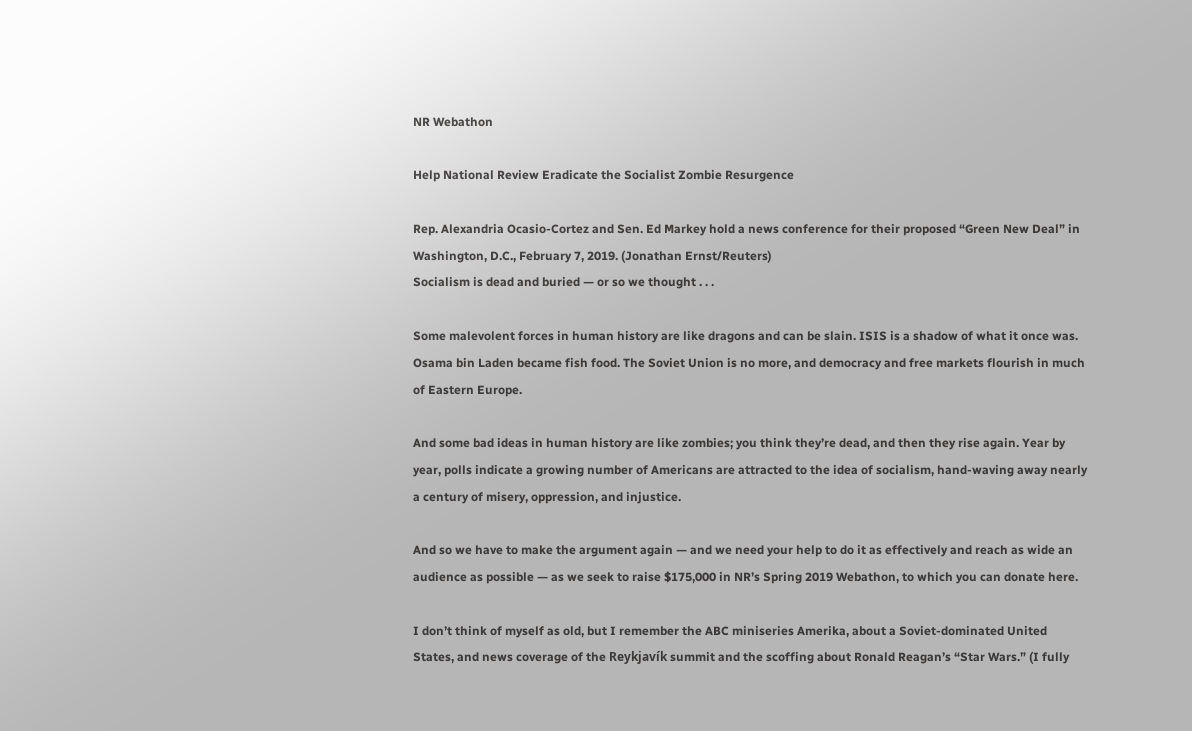NR Webathon

Help National Review Eradicate the Socialist Zombie Resurgence

Rep. Alexandria Ocasio-Cortez and Sen. Ed Markey hold a news conference for their proposed “Green New Deal” in Washington, D.C., February 7, 2019. (Jonathan Ernst/Reuters)
Socialism is dead and buried — or so we thought . . .

Some malevolent forces in human history are like dragons and can be slain. ISIS is a shadow of what it once was. Osama bin Laden became fish food. The Soviet Union is no more, and democracy and free markets flourish in much of Eastern Europe.

And some bad ideas in human history are like zombies; you think they’re dead, and then they rise again. Year by year, polls indicate a growing number of Americans are attracted to the idea of socialism, hand-waving away nearly a century of misery, oppression, and injustice.

And so we have to make the argument again — and we need your help to do it as effectively and reach as wide an audience as possible — as we seek to raise $175,000 in NR’s Spring 2019 Webathon, to which you can donate here.

I don’t think of myself as old, but I remember the ABC miniseries Amerika, about a Soviet-dominated United States, and news coverage of the Reykjavík summit and the scoffing about Ronald Reagan’s “Star Wars.” (I fully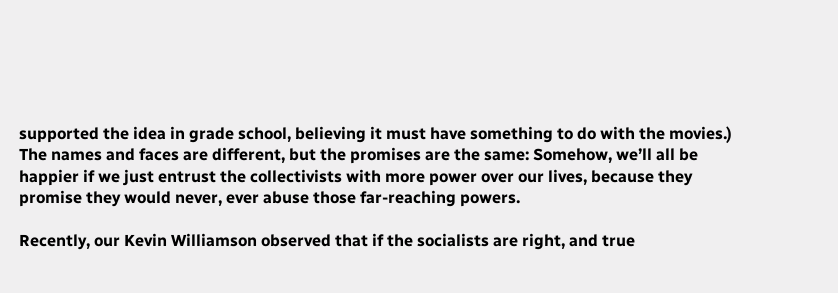supported the idea in grade school, believing it must have something to do with the movies.) The names and faces are different, but the promises are the same: Somehow, we’ll all be happier if we just entrust the collectivists with more power over our lives, because they promise they would never, ever abuse those far-reaching powers.

Recently, our Kevin Williamson observed that if the socialists are right, and true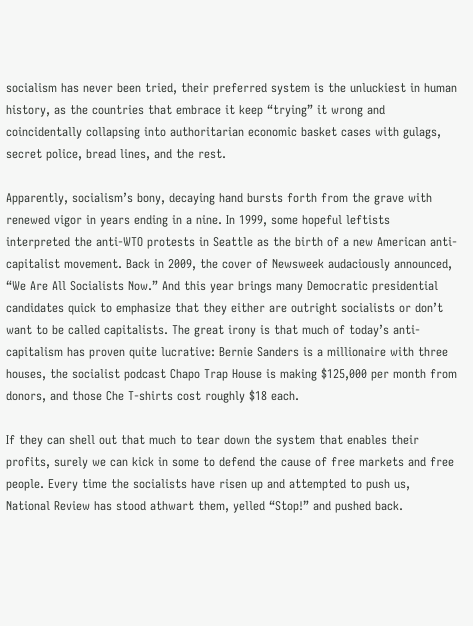socialism has never been tried, their preferred system is the unluckiest in human history, as the countries that embrace it keep “trying” it wrong and coincidentally collapsing into authoritarian economic basket cases with gulags, secret police, bread lines, and the rest.

Apparently, socialism’s bony, decaying hand bursts forth from the grave with renewed vigor in years ending in a nine. In 1999, some hopeful leftists interpreted the anti-WTO protests in Seattle as the birth of a new American anti-capitalist movement. Back in 2009, the cover of Newsweek audaciously announced, “We Are All Socialists Now.” And this year brings many Democratic presidential candidates quick to emphasize that they either are outright socialists or don’t want to be called capitalists. The great irony is that much of today’s anti-capitalism has proven quite lucrative: Bernie Sanders is a millionaire with three houses, the socialist podcast Chapo Trap House is making $125,000 per month from donors, and those Che T-shirts cost roughly $18 each.

If they can shell out that much to tear down the system that enables their profits, surely we can kick in some to defend the cause of free markets and free people. Every time the socialists have risen up and attempted to push us, National Review has stood athwart them, yelled “Stop!” and pushed back.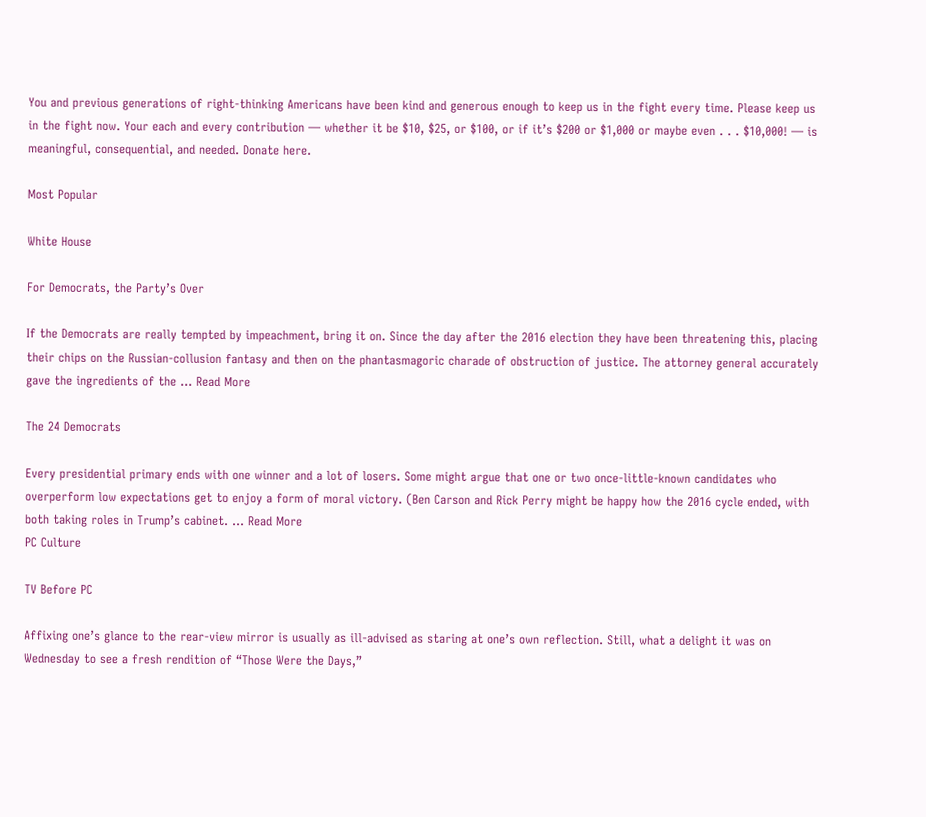You and previous generations of right-thinking Americans have been kind and generous enough to keep us in the fight every time. Please keep us in the fight now. Your each and every contribution — whether it be $10, $25, or $100, or if it’s $200 or $1,000 or maybe even . . . $10,000! — is meaningful, consequential, and needed. Donate here.

Most Popular

White House

For Democrats, the Party’s Over

If the Democrats are really tempted by impeachment, bring it on. Since the day after the 2016 election they have been threatening this, placing their chips on the Russian-collusion fantasy and then on the phantasmagoric charade of obstruction of justice. The attorney general accurately gave the ingredients of the ... Read More

The 24 Democrats

Every presidential primary ends with one winner and a lot of losers. Some might argue that one or two once-little-known candidates who overperform low expectations get to enjoy a form of moral victory. (Ben Carson and Rick Perry might be happy how the 2016 cycle ended, with both taking roles in Trump’s cabinet. ... Read More
PC Culture

TV Before PC

Affixing one’s glance to the rear-view mirror is usually as ill-advised as staring at one’s own reflection. Still, what a delight it was on Wednesday to see a fresh rendition of “Those Were the Days,”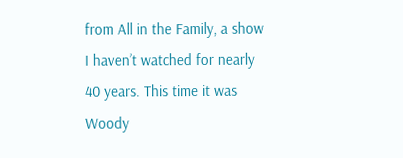from All in the Family, a show I haven’t watched for nearly 40 years. This time it was Woody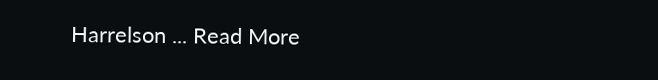Harrelson ... Read More